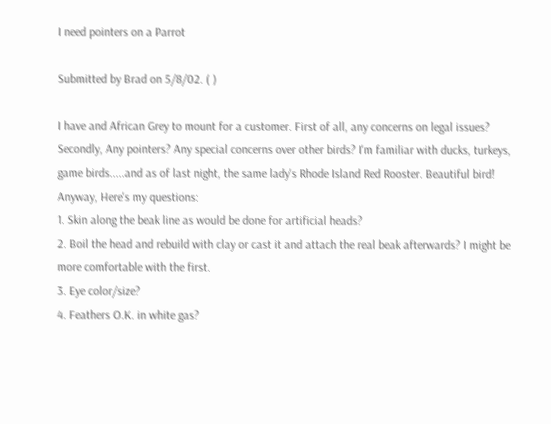I need pointers on a Parrot

Submitted by Brad on 5/8/02. ( )

I have and African Grey to mount for a customer. First of all, any concerns on legal issues? Secondly, Any pointers? Any special concerns over other birds? I'm familiar with ducks, turkeys, game birds.....and as of last night, the same lady's Rhode Island Red Rooster. Beautiful bird! Anyway, Here's my questions:
1. Skin along the beak line as would be done for artificial heads?
2. Boil the head and rebuild with clay or cast it and attach the real beak afterwards? I might be more comfortable with the first.
3. Eye color/size?
4. Feathers O.K. in white gas?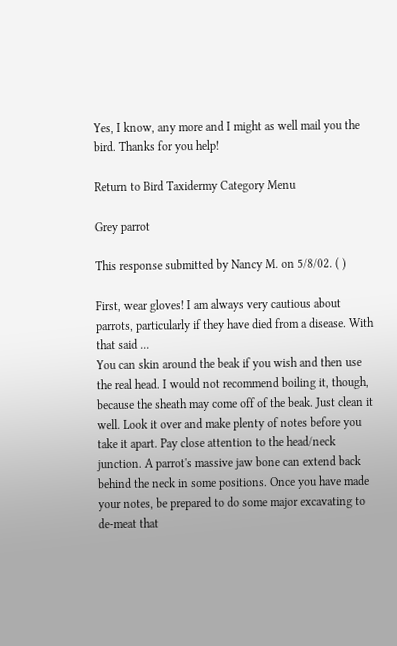Yes, I know, any more and I might as well mail you the bird. Thanks for you help!

Return to Bird Taxidermy Category Menu

Grey parrot

This response submitted by Nancy M. on 5/8/02. ( )

First, wear gloves! I am always very cautious about parrots, particularly if they have died from a disease. With that said ...
You can skin around the beak if you wish and then use the real head. I would not recommend boiling it, though, because the sheath may come off of the beak. Just clean it well. Look it over and make plenty of notes before you take it apart. Pay close attention to the head/neck junction. A parrot's massive jaw bone can extend back behind the neck in some positions. Once you have made your notes, be prepared to do some major excavating to de-meat that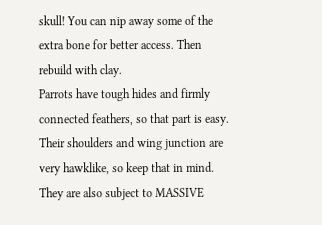skull! You can nip away some of the extra bone for better access. Then rebuild with clay.
Parrots have tough hides and firmly connected feathers, so that part is easy. Their shoulders and wing junction are very hawklike, so keep that in mind. They are also subject to MASSIVE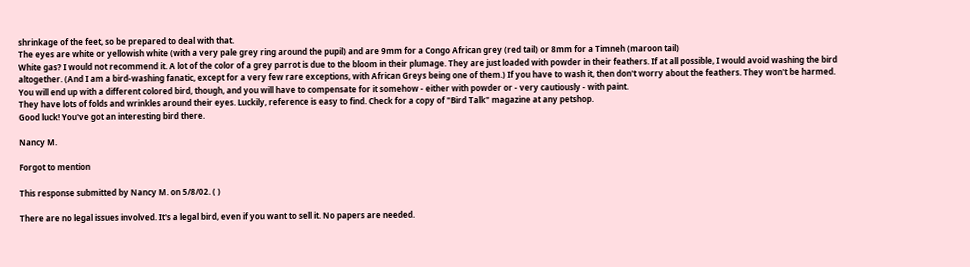shrinkage of the feet, so be prepared to deal with that.
The eyes are white or yellowish white (with a very pale grey ring around the pupil) and are 9mm for a Congo African grey (red tail) or 8mm for a Timneh (maroon tail)
White gas? I would not recommend it. A lot of the color of a grey parrot is due to the bloom in their plumage. They are just loaded with powder in their feathers. If at all possible, I would avoid washing the bird altogether. (And I am a bird-washing fanatic, except for a very few rare exceptions, with African Greys being one of them.) If you have to wash it, then don't worry about the feathers. They won't be harmed. You will end up with a different colored bird, though, and you will have to compensate for it somehow - either with powder or - very cautiously - with paint.
They have lots of folds and wrinkles around their eyes. Luckily, reference is easy to find. Check for a copy of "Bird Talk" magazine at any petshop.
Good luck! You've got an interesting bird there.

Nancy M.

Forgot to mention

This response submitted by Nancy M. on 5/8/02. ( )

There are no legal issues involved. It's a legal bird, even if you want to sell it. No papers are needed.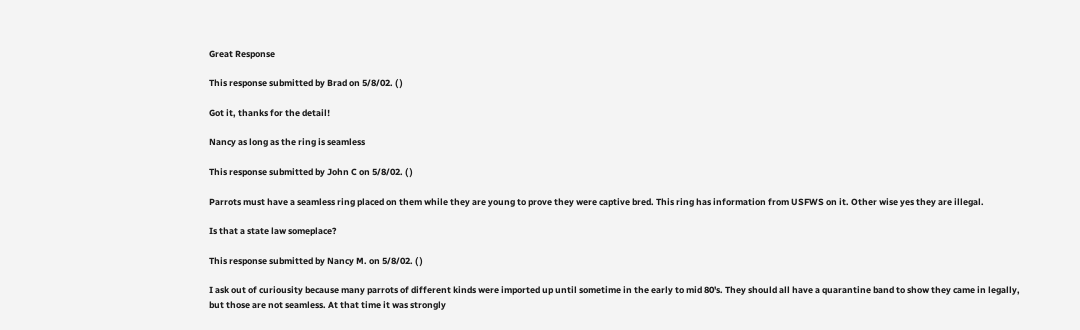Great Response

This response submitted by Brad on 5/8/02. ( )

Got it, thanks for the detail!

Nancy as long as the ring is seamless

This response submitted by John C on 5/8/02. ( )

Parrots must have a seamless ring placed on them while they are young to prove they were captive bred. This ring has information from USFWS on it. Other wise yes they are illegal.

Is that a state law someplace?

This response submitted by Nancy M. on 5/8/02. ( )

I ask out of curiousity because many parrots of different kinds were imported up until sometime in the early to mid 80's. They should all have a quarantine band to show they came in legally, but those are not seamless. At that time it was strongly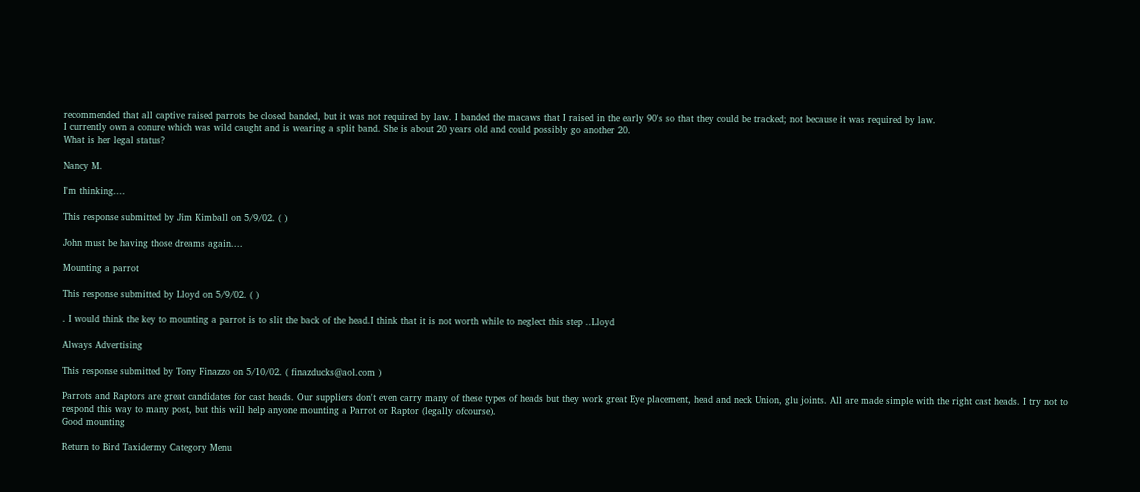recommended that all captive raised parrots be closed banded, but it was not required by law. I banded the macaws that I raised in the early 90's so that they could be tracked; not because it was required by law.
I currently own a conure which was wild caught and is wearing a split band. She is about 20 years old and could possibly go another 20.
What is her legal status?

Nancy M.

I'm thinking....

This response submitted by Jim Kimball on 5/9/02. ( )

John must be having those dreams again....

Mounting a parrot

This response submitted by Lloyd on 5/9/02. ( )

. I would think the key to mounting a parrot is to slit the back of the head.I think that it is not worth while to neglect this step ..Lloyd

Always Advertising

This response submitted by Tony Finazzo on 5/10/02. ( finazducks@aol.com )

Parrots and Raptors are great candidates for cast heads. Our suppliers don't even carry many of these types of heads but they work great Eye placement, head and neck Union, glu joints. All are made simple with the right cast heads. I try not to respond this way to many post, but this will help anyone mounting a Parrot or Raptor (legally ofcourse).
Good mounting

Return to Bird Taxidermy Category Menu